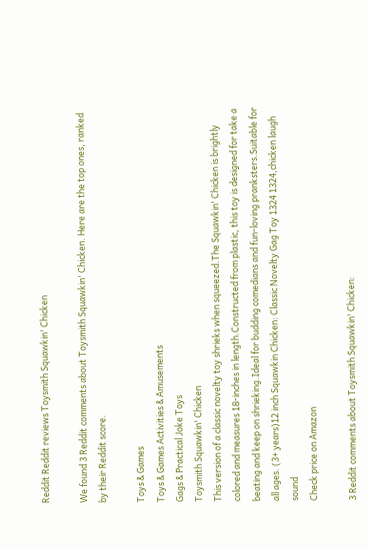Reddit Reddit reviews Toysmith Squawkin' Chicken

We found 3 Reddit comments about Toysmith Squawkin' Chicken. Here are the top ones, ranked by their Reddit score.

Toys & Games
Toys & Games Activities & Amusements
Gags & Practical Joke Toys
Toysmith Squawkin' Chicken
This version of a classic novelty toy shrieks when squeezed.The Squawkin' Chicken is brightly colored and measures 18-inches in length.Constructed from plastic, this toy is designed for take a beating and keep on shrieking.Ideal for budding comedians and fun-loving pranksters.Suitable for all ages. (3+ years)12 inch Squawkin Chicken: Classic Novelty Gag Toy 1324 1324,chicken laugh sound
Check price on Amazon

3 Reddit comments about Toysmith Squawkin' Chicken: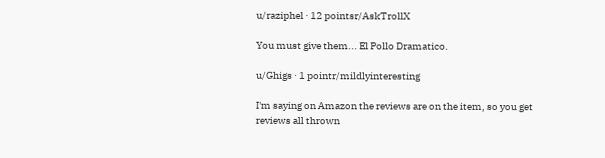u/raziphel · 12 pointsr/AskTrollX

You must give them... El Pollo Dramatico.

u/Ghigs · 1 pointr/mildlyinteresting

I'm saying on Amazon the reviews are on the item, so you get reviews all thrown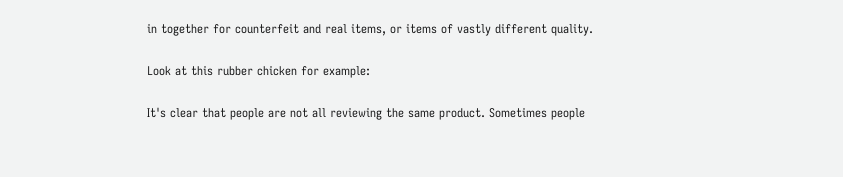in together for counterfeit and real items, or items of vastly different quality.

Look at this rubber chicken for example:

It's clear that people are not all reviewing the same product. Sometimes people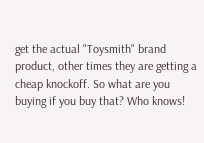get the actual "Toysmith" brand product, other times they are getting a cheap knockoff. So what are you buying if you buy that? Who knows!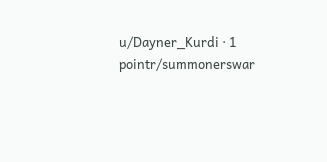u/Dayner_Kurdi · 1 pointr/summonerswar